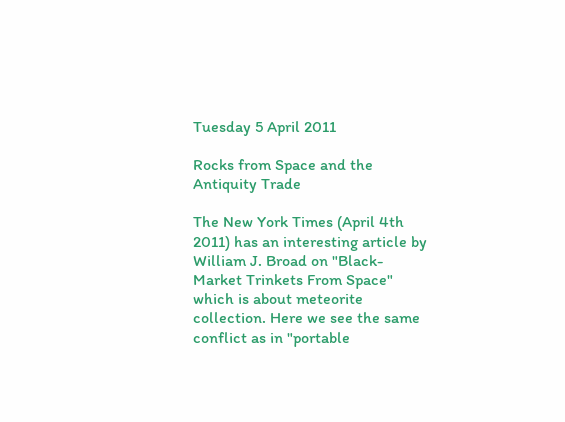Tuesday 5 April 2011

Rocks from Space and the Antiquity Trade

The New York Times (April 4th 2011) has an interesting article by William J. Broad on "Black-Market Trinkets From Space" which is about meteorite collection. Here we see the same conflict as in "portable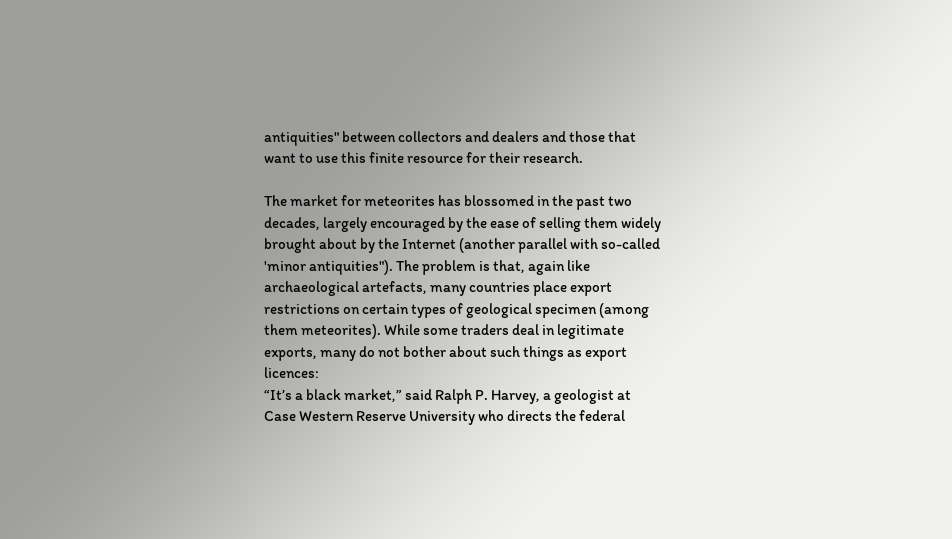antiquities" between collectors and dealers and those that want to use this finite resource for their research.

The market for meteorites has blossomed in the past two decades, largely encouraged by the ease of selling them widely brought about by the Internet (another parallel with so-called 'minor antiquities"). The problem is that, again like archaeological artefacts, many countries place export restrictions on certain types of geological specimen (among them meteorites). While some traders deal in legitimate exports, many do not bother about such things as export licences:
“It’s a black market,” said Ralph P. Harvey, a geologist at Case Western Reserve University who directs the federal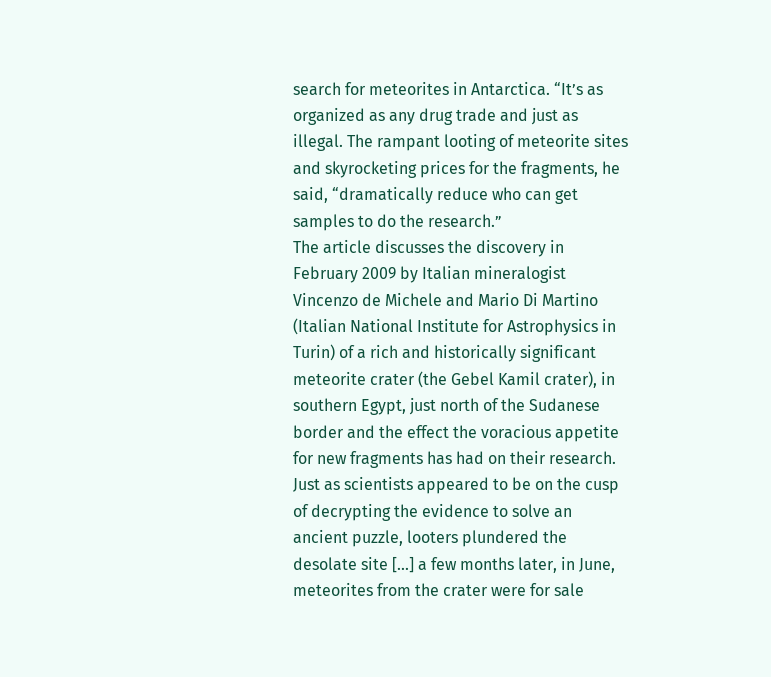search for meteorites in Antarctica. “It’s as organized as any drug trade and just as illegal. The rampant looting of meteorite sites and skyrocketing prices for the fragments, he said, “dramatically reduce who can get samples to do the research.”
The article discusses the discovery in February 2009 by Italian mineralogist Vincenzo de Michele and Mario Di Martino (Italian National Institute for Astrophysics in Turin) of a rich and historically significant meteorite crater (the Gebel Kamil crater), in southern Egypt, just north of the Sudanese border and the effect the voracious appetite for new fragments has had on their research.
Just as scientists appeared to be on the cusp of decrypting the evidence to solve an ancient puzzle, looters plundered the desolate site [...] a few months later, in June, meteorites from the crater were for sale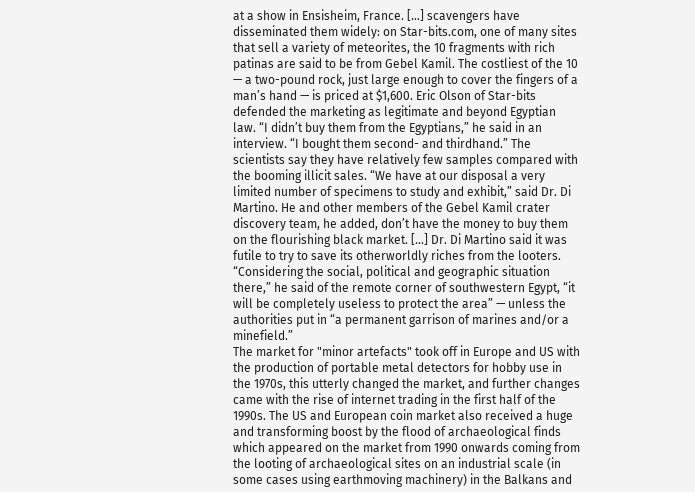at a show in Ensisheim, France. [...] scavengers have disseminated them widely: on Star-bits.com, one of many sites that sell a variety of meteorites, the 10 fragments with rich patinas are said to be from Gebel Kamil. The costliest of the 10 — a two-pound rock, just large enough to cover the fingers of a man’s hand — is priced at $1,600. Eric Olson of Star-bits defended the marketing as legitimate and beyond Egyptian law. “I didn’t buy them from the Egyptians,” he said in an interview. “I bought them second- and thirdhand.” The scientists say they have relatively few samples compared with the booming illicit sales. “We have at our disposal a very limited number of specimens to study and exhibit,” said Dr. Di Martino. He and other members of the Gebel Kamil crater discovery team, he added, don’t have the money to buy them on the flourishing black market. [...] Dr. Di Martino said it was futile to try to save its otherworldly riches from the looters. “Considering the social, political and geographic situation there,” he said of the remote corner of southwestern Egypt, “it will be completely useless to protect the area” — unless the authorities put in “a permanent garrison of marines and/or a minefield.”
The market for "minor artefacts" took off in Europe and US with the production of portable metal detectors for hobby use in the 1970s, this utterly changed the market, and further changes came with the rise of internet trading in the first half of the 1990s. The US and European coin market also received a huge and transforming boost by the flood of archaeological finds which appeared on the market from 1990 onwards coming from the looting of archaeological sites on an industrial scale (in some cases using earthmoving machinery) in the Balkans and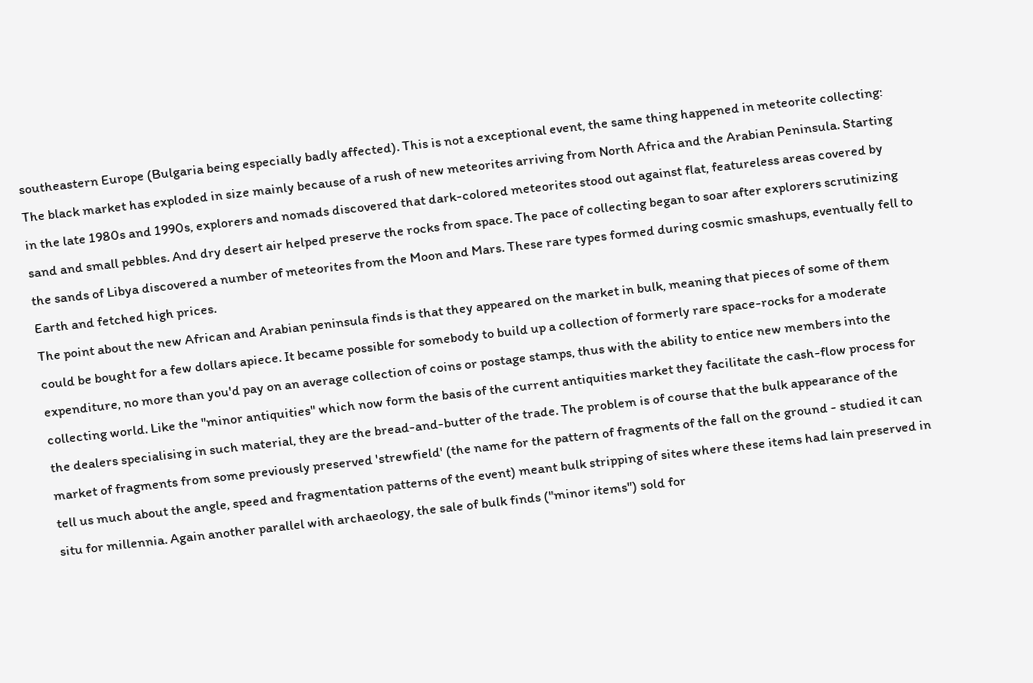southeastern Europe (Bulgaria being especially badly affected). This is not a exceptional event, the same thing happened in meteorite collecting:
The black market has exploded in size mainly because of a rush of new meteorites arriving from North Africa and the Arabian Peninsula. Starting in the late 1980s and 1990s, explorers and nomads discovered that dark-colored meteorites stood out against flat, featureless areas covered by sand and small pebbles. And dry desert air helped preserve the rocks from space. The pace of collecting began to soar after explorers scrutinizing the sands of Libya discovered a number of meteorites from the Moon and Mars. These rare types formed during cosmic smashups, eventually fell to Earth and fetched high prices.
The point about the new African and Arabian peninsula finds is that they appeared on the market in bulk, meaning that pieces of some of them could be bought for a few dollars apiece. It became possible for somebody to build up a collection of formerly rare space-rocks for a moderate expenditure, no more than you'd pay on an average collection of coins or postage stamps, thus with the ability to entice new members into the collecting world. Like the "minor antiquities" which now form the basis of the current antiquities market they facilitate the cash-flow process for the dealers specialising in such material, they are the bread-and-butter of the trade. The problem is of course that the bulk appearance of the market of fragments from some previously preserved 'strewfield' (the name for the pattern of fragments of the fall on the ground - studied it can tell us much about the angle, speed and fragmentation patterns of the event) meant bulk stripping of sites where these items had lain preserved in situ for millennia. Again another parallel with archaeology, the sale of bulk finds ("minor items") sold for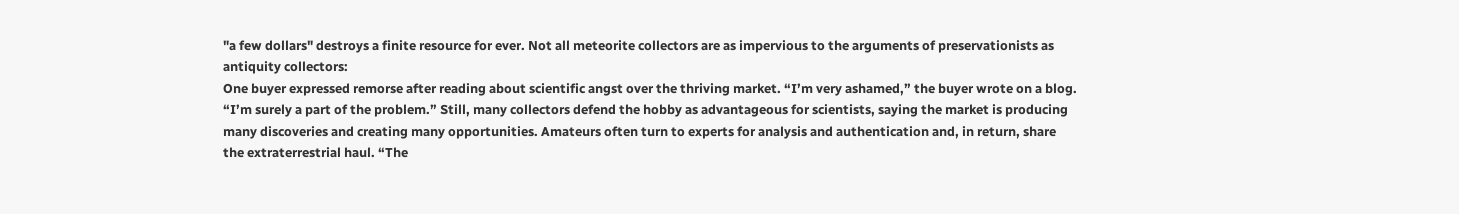"a few dollars" destroys a finite resource for ever. Not all meteorite collectors are as impervious to the arguments of preservationists as antiquity collectors:
One buyer expressed remorse after reading about scientific angst over the thriving market. “I’m very ashamed,” the buyer wrote on a blog. “I’m surely a part of the problem.” Still, many collectors defend the hobby as advantageous for scientists, saying the market is producing many discoveries and creating many opportunities. Amateurs often turn to experts for analysis and authentication and, in return, share the extraterrestrial haul. “The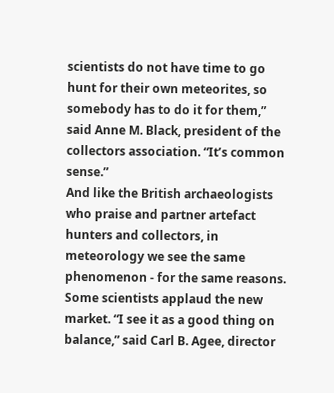scientists do not have time to go hunt for their own meteorites, so somebody has to do it for them,” said Anne M. Black, president of the collectors association. “It’s common sense.”
And like the British archaeologists who praise and partner artefact hunters and collectors, in meteorology we see the same phenomenon - for the same reasons.
Some scientists applaud the new market. “I see it as a good thing on balance,” said Carl B. Agee, director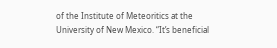of the Institute of Meteoritics at the University of New Mexico. “It’s beneficial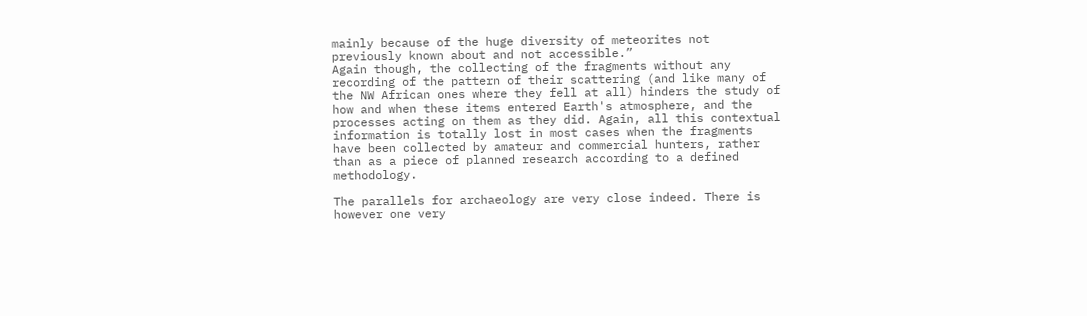mainly because of the huge diversity of meteorites not previously known about and not accessible.”
Again though, the collecting of the fragments without any recording of the pattern of their scattering (and like many of the NW African ones where they fell at all) hinders the study of how and when these items entered Earth's atmosphere, and the processes acting on them as they did. Again, all this contextual information is totally lost in most cases when the fragments have been collected by amateur and commercial hunters, rather than as a piece of planned research according to a defined methodology.

The parallels for archaeology are very close indeed. There is however one very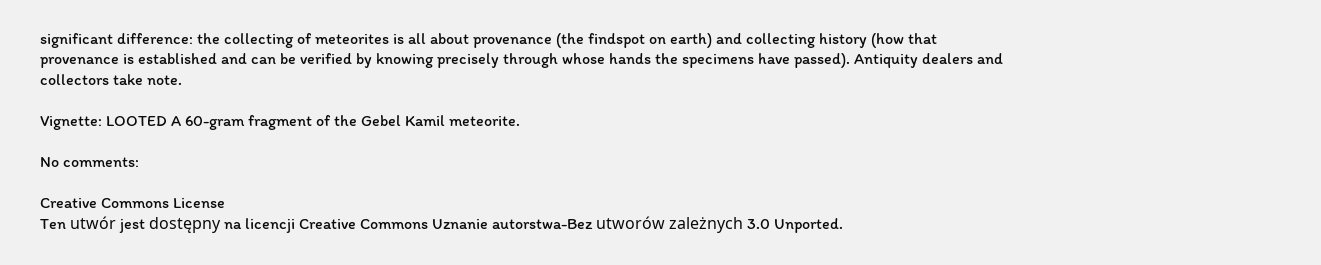significant difference: the collecting of meteorites is all about provenance (the findspot on earth) and collecting history (how that provenance is established and can be verified by knowing precisely through whose hands the specimens have passed). Antiquity dealers and collectors take note.

Vignette: LOOTED A 60-gram fragment of the Gebel Kamil meteorite.

No comments:

Creative Commons License
Ten utwór jest dostępny na licencji Creative Commons Uznanie autorstwa-Bez utworów zależnych 3.0 Unported.